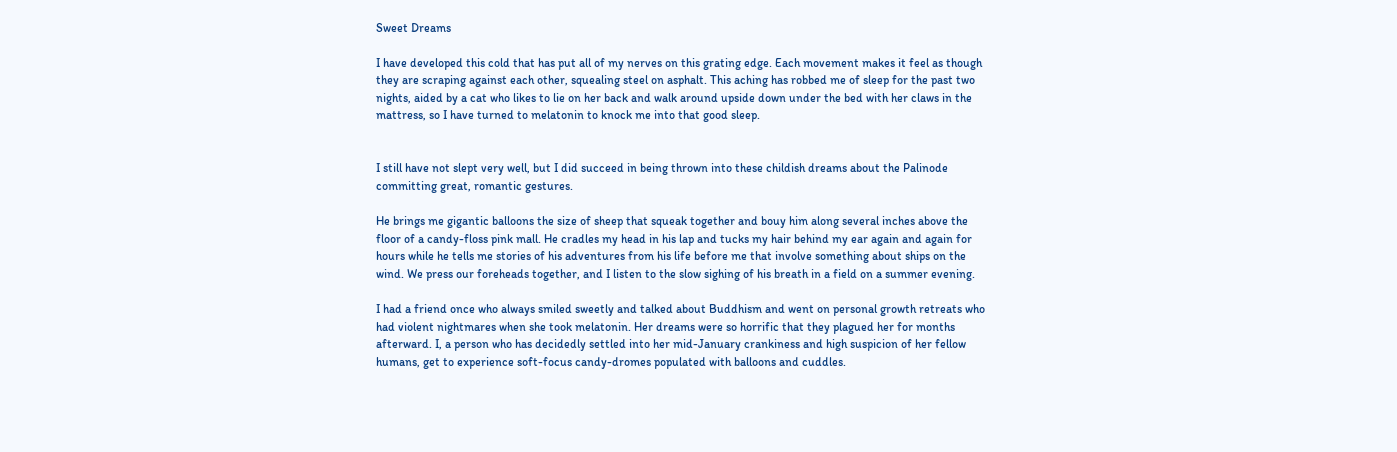Sweet Dreams

I have developed this cold that has put all of my nerves on this grating edge. Each movement makes it feel as though they are scraping against each other, squealing steel on asphalt. This aching has robbed me of sleep for the past two nights, aided by a cat who likes to lie on her back and walk around upside down under the bed with her claws in the mattress, so I have turned to melatonin to knock me into that good sleep.


I still have not slept very well, but I did succeed in being thrown into these childish dreams about the Palinode committing great, romantic gestures.

He brings me gigantic balloons the size of sheep that squeak together and bouy him along several inches above the floor of a candy-floss pink mall. He cradles my head in his lap and tucks my hair behind my ear again and again for hours while he tells me stories of his adventures from his life before me that involve something about ships on the wind. We press our foreheads together, and I listen to the slow sighing of his breath in a field on a summer evening.

I had a friend once who always smiled sweetly and talked about Buddhism and went on personal growth retreats who had violent nightmares when she took melatonin. Her dreams were so horrific that they plagued her for months afterward. I, a person who has decidedly settled into her mid-January crankiness and high suspicion of her fellow humans, get to experience soft-focus candy-dromes populated with balloons and cuddles.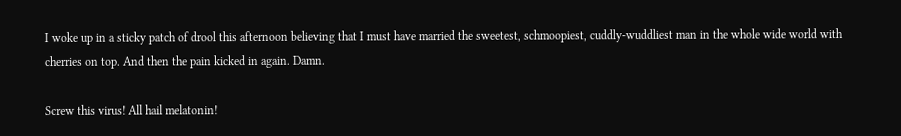I woke up in a sticky patch of drool this afternoon believing that I must have married the sweetest, schmoopiest, cuddly-wuddliest man in the whole wide world with cherries on top. And then the pain kicked in again. Damn.

Screw this virus! All hail melatonin!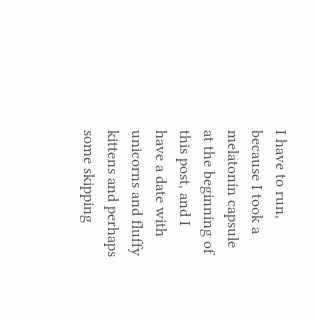I have to run, because I took a melatonin capsule at the beginning of this post, and I have a date with unicorns and fluffy kittens and perhaps some skipping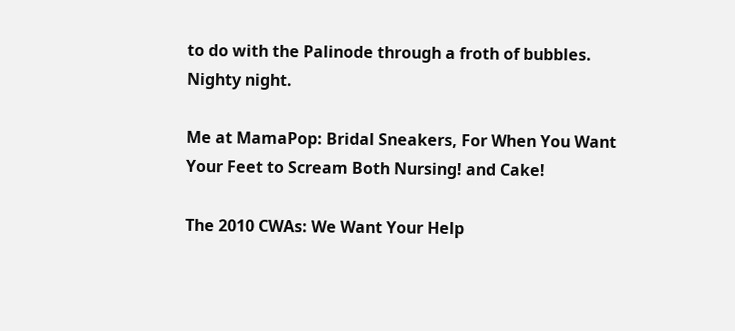to do with the Palinode through a froth of bubbles. Nighty night.

Me at MamaPop: Bridal Sneakers, For When You Want Your Feet to Scream Both Nursing! and Cake!

The 2010 CWAs: We Want Your Help